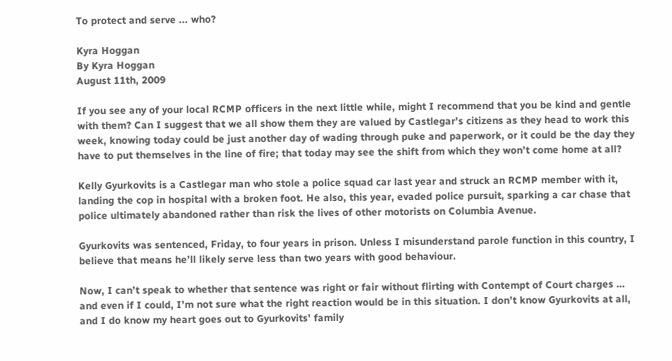To protect and serve ... who?

Kyra Hoggan
By Kyra Hoggan
August 11th, 2009

If you see any of your local RCMP officers in the next little while, might I recommend that you be kind and gentle with them? Can I suggest that we all show them they are valued by Castlegar’s citizens as they head to work this week, knowing today could be just another day of wading through puke and paperwork, or it could be the day they have to put themselves in the line of fire; that today may see the shift from which they won’t come home at all?

Kelly Gyurkovits is a Castlegar man who stole a police squad car last year and struck an RCMP member with it, landing the cop in hospital with a broken foot. He also, this year, evaded police pursuit, sparking a car chase that police ultimately abandoned rather than risk the lives of other motorists on Columbia Avenue.

Gyurkovits was sentenced, Friday, to four years in prison. Unless I misunderstand parole function in this country, I believe that means he’ll likely serve less than two years with good behaviour.

Now, I can’t speak to whether that sentence was right or fair without flirting with Contempt of Court charges … and even if I could, I’m not sure what the right reaction would be in this situation. I don’t know Gyurkovits at all, and I do know my heart goes out to Gyurkovits’ family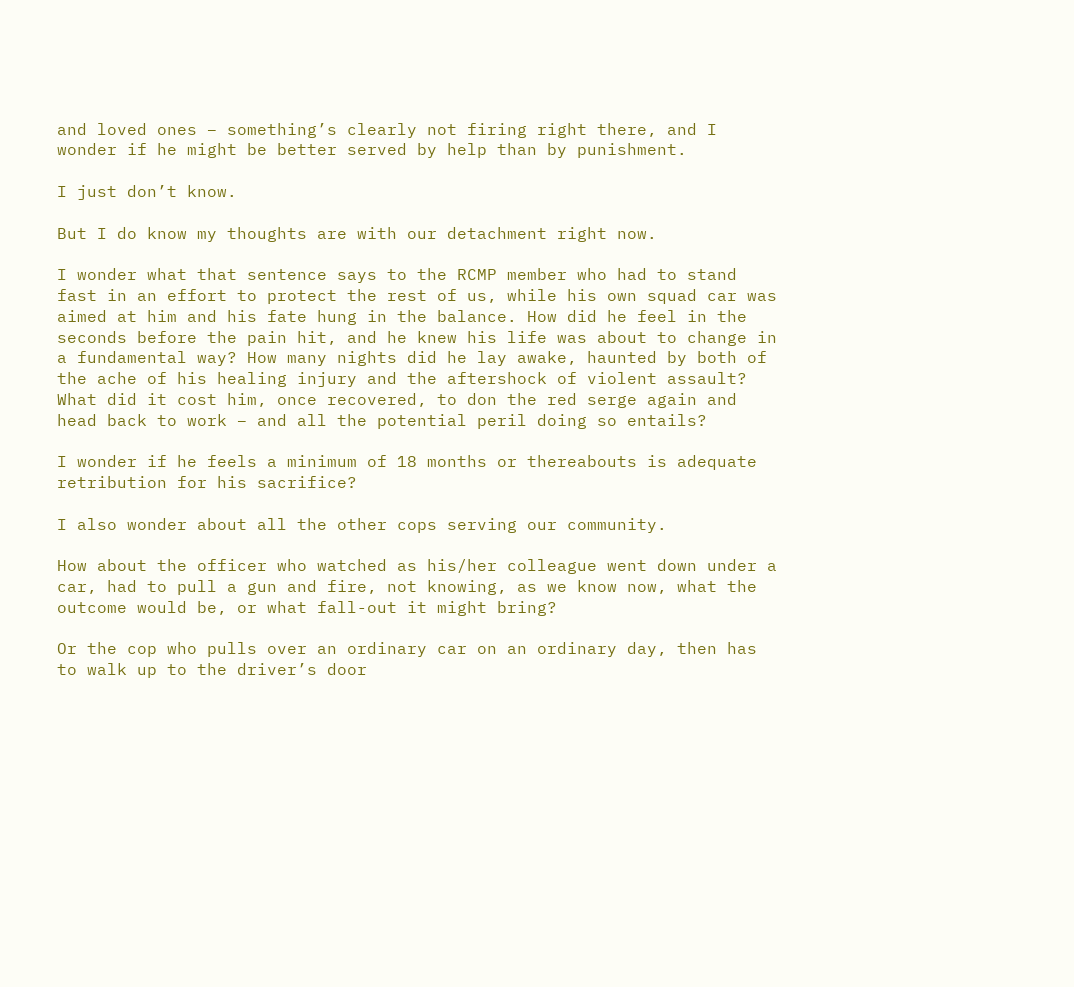and loved ones – something’s clearly not firing right there, and I wonder if he might be better served by help than by punishment.

I just don’t know.

But I do know my thoughts are with our detachment right now.

I wonder what that sentence says to the RCMP member who had to stand fast in an effort to protect the rest of us, while his own squad car was aimed at him and his fate hung in the balance. How did he feel in the seconds before the pain hit, and he knew his life was about to change in a fundamental way? How many nights did he lay awake, haunted by both of the ache of his healing injury and the aftershock of violent assault? What did it cost him, once recovered, to don the red serge again and head back to work – and all the potential peril doing so entails?

I wonder if he feels a minimum of 18 months or thereabouts is adequate retribution for his sacrifice?

I also wonder about all the other cops serving our community.

How about the officer who watched as his/her colleague went down under a car, had to pull a gun and fire, not knowing, as we know now, what the outcome would be, or what fall-out it might bring?

Or the cop who pulls over an ordinary car on an ordinary day, then has to walk up to the driver’s door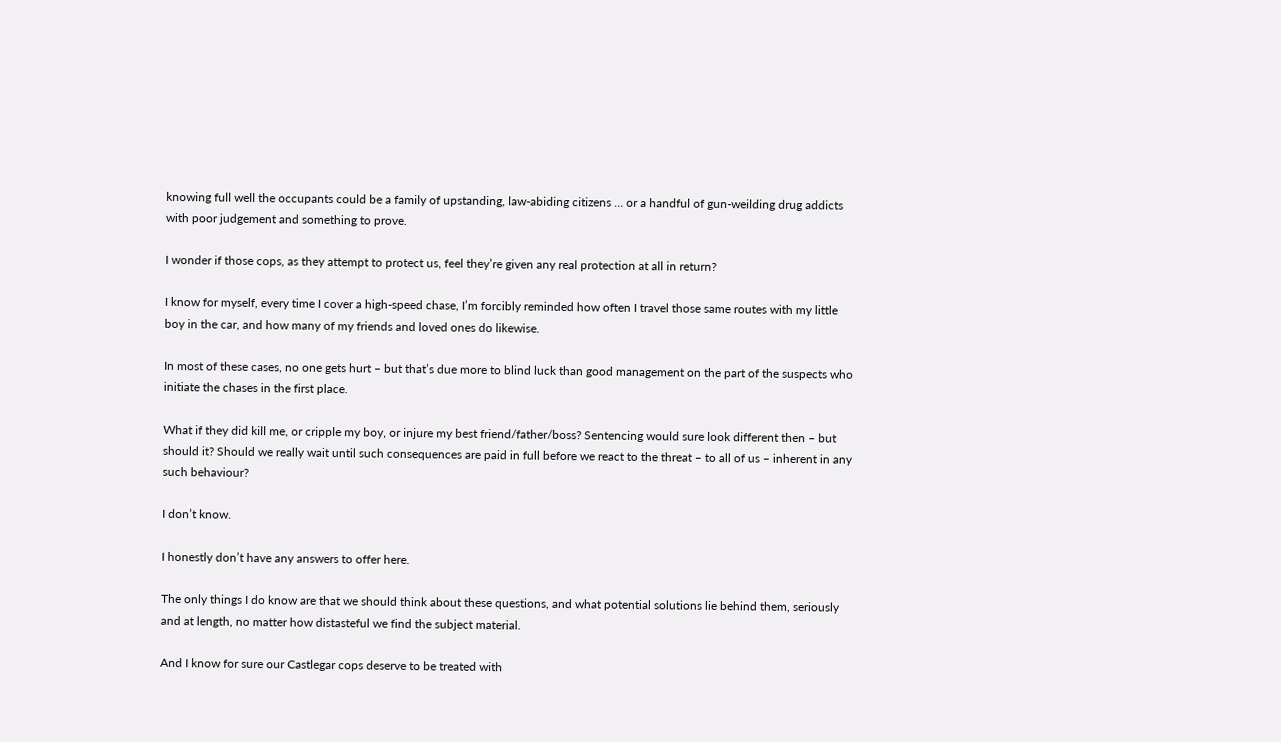knowing full well the occupants could be a family of upstanding, law-abiding citizens … or a handful of gun-weilding drug addicts with poor judgement and something to prove.

I wonder if those cops, as they attempt to protect us, feel they’re given any real protection at all in return?

I know for myself, every time I cover a high-speed chase, I’m forcibly reminded how often I travel those same routes with my little boy in the car, and how many of my friends and loved ones do likewise.

In most of these cases, no one gets hurt – but that’s due more to blind luck than good management on the part of the suspects who initiate the chases in the first place.

What if they did kill me, or cripple my boy, or injure my best friend/father/boss? Sentencing would sure look different then – but should it? Should we really wait until such consequences are paid in full before we react to the threat – to all of us – inherent in any such behaviour?

I don’t know.

I honestly don’t have any answers to offer here.

The only things I do know are that we should think about these questions, and what potential solutions lie behind them, seriously and at length, no matter how distasteful we find the subject material.

And I know for sure our Castlegar cops deserve to be treated with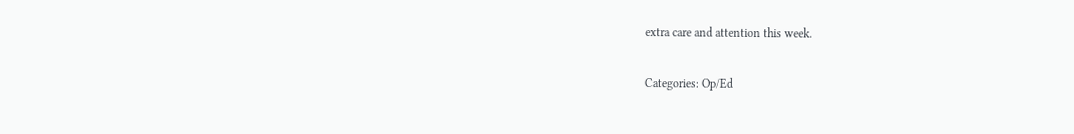extra care and attention this week.

Categories: Op/Ed